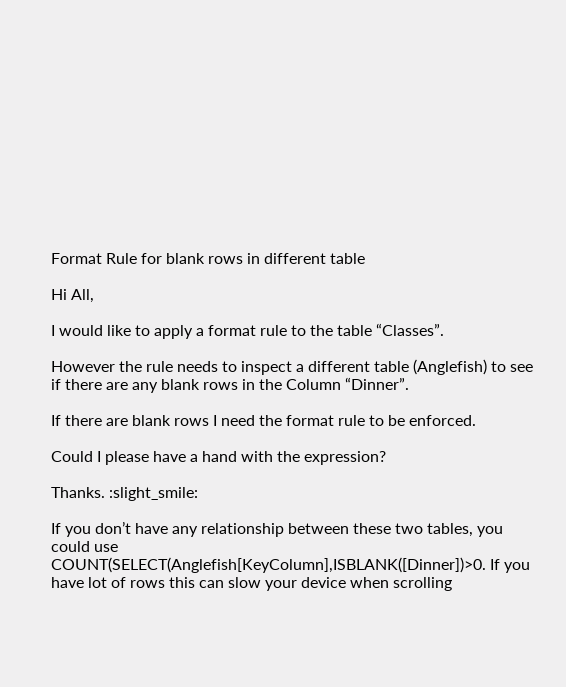Format Rule for blank rows in different table

Hi All,

I would like to apply a format rule to the table “Classes”.

However the rule needs to inspect a different table (Anglefish) to see if there are any blank rows in the Column “Dinner”.

If there are blank rows I need the format rule to be enforced.

Could I please have a hand with the expression?

Thanks. :slight_smile:

If you don’t have any relationship between these two tables, you could use COUNT(SELECT(Anglefish[KeyColumn],ISBLANK([Dinner])>0. If you have lot of rows this can slow your device when scrolling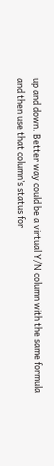up and down. Better way could be a virtual Y/N column with the same formula and then use that column’s status for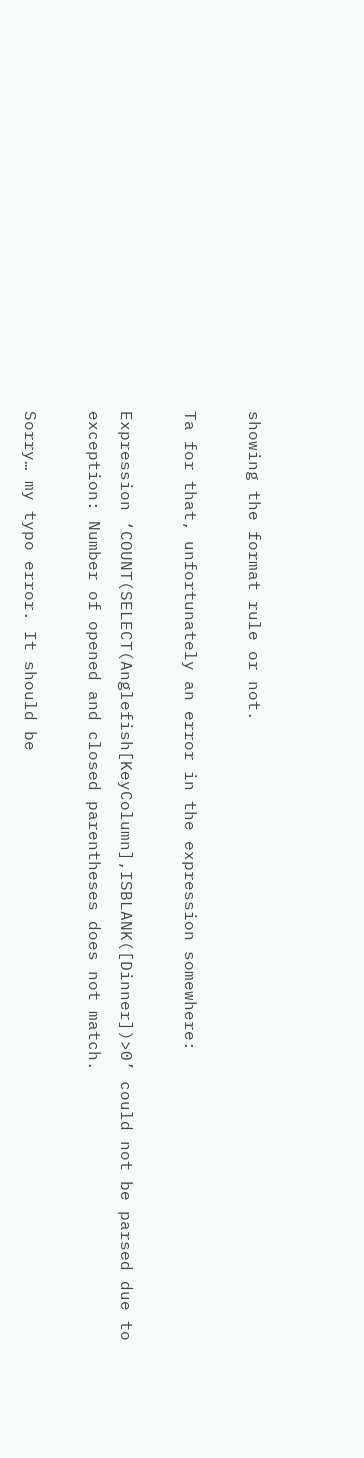showing the format rule or not.

Ta for that, unfortunately an error in the expression somewhere:

Expression ‘COUNT(SELECT(Anglefish[KeyColumn],ISBLANK([Dinner])>0’ could not be parsed due to exception: Number of opened and closed parentheses does not match.

Sorry… my typo error. It should be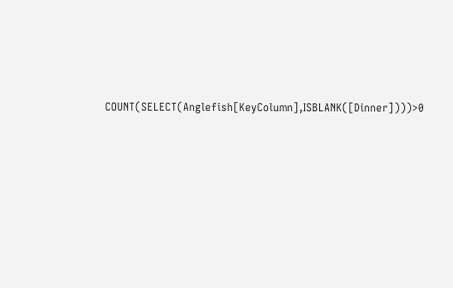COUNT(SELECT(Anglefish[KeyColumn],ISBLANK([Dinner])))>0